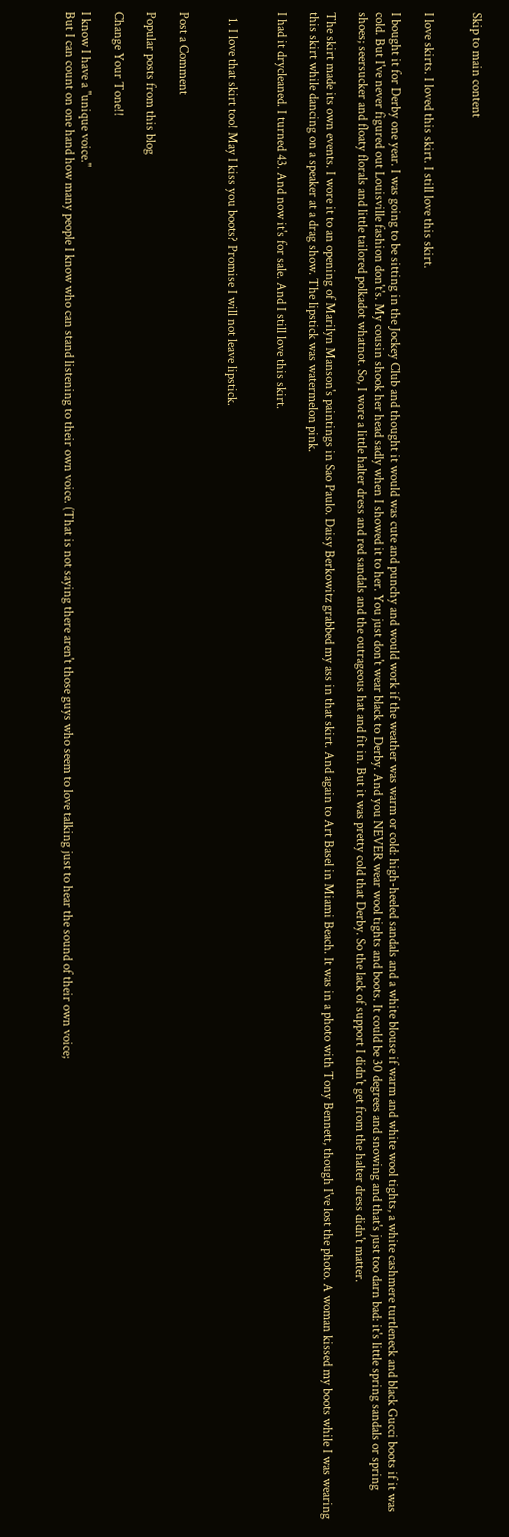Skip to main content


I love skirts. I loved this skirt. I still love this skirt.

I bought it for Derby one year. I was going to be sitting in the Jockey Club and thought it would was cute and punchy and would work if the weather was warm or cold: high-heeled sandals and a white blouse if warm and white wool tights, a white cashmere turtleneck and black Gucci boots if it was cold. But I've never figured out Louisville fashion don't's. My cousin shook her head sadly when I showed it to her. You just don't wear black to Derby. And you NEVER wear wool tights and boots. It could be 30 degrees and snowing and that's just too darn bad: it's little spring sandals or spring shoes; seersucker and floaty florals and little tailored polkadot whatnot. So, I wore a little halter dress and red sandals and the outrageous hat and fit in. But it was pretty cold that Derby. So the lack of support I didn't get from the halter dress didn't matter.

The skirt made its own events. I wore it to an opening of Marilyn Manson's paintings in Sao Paulo. Daisy Berkowitz grabbed my ass in that skirt. And again to Art Basel in Miami Beach. It was in a photo with Tony Bennett, though I've lost the photo. A woman kissed my boots while I was wearing this skirt while dancing on a speaker at a drag show. The lipstick was watermelon pink.

I had it drycleaned. I turned 43. And now it's for sale. And I still love this skirt.


  1. I love that skirt too! May I kiss you boots? Promise I will not leave lipstick.


Post a Comment

Popular posts from this blog

Change Your Tone!!

I know I have a "unique voice."
But I can count on one hand how many people I know who can stand listening to their own voice. (That is not saying there aren't those guys who seem to love talking just to hear the sound of their own voice;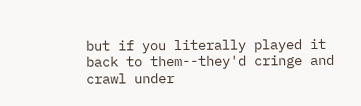but if you literally played it back to them--they'd cringe and crawl under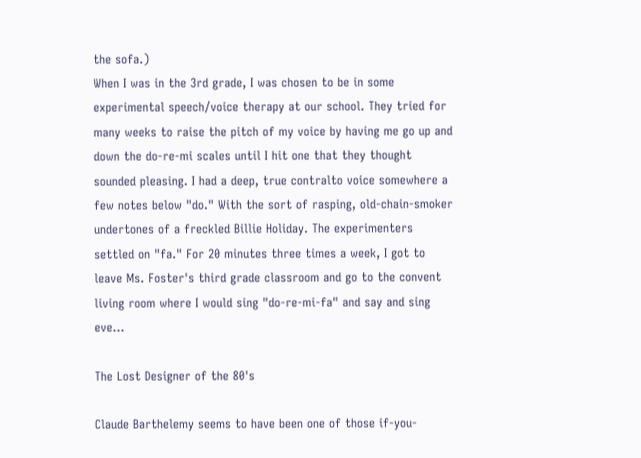the sofa.)
When I was in the 3rd grade, I was chosen to be in some experimental speech/voice therapy at our school. They tried for many weeks to raise the pitch of my voice by having me go up and down the do-re-mi scales until I hit one that they thought sounded pleasing. I had a deep, true contralto voice somewhere a few notes below "do." With the sort of rasping, old-chain-smoker undertones of a freckled Billie Holiday. The experimenters settled on "fa." For 20 minutes three times a week, I got to leave Ms. Foster's third grade classroom and go to the convent living room where I would sing "do-re-mi-fa" and say and sing eve…

The Lost Designer of the 80's

Claude Barthelemy seems to have been one of those if-you-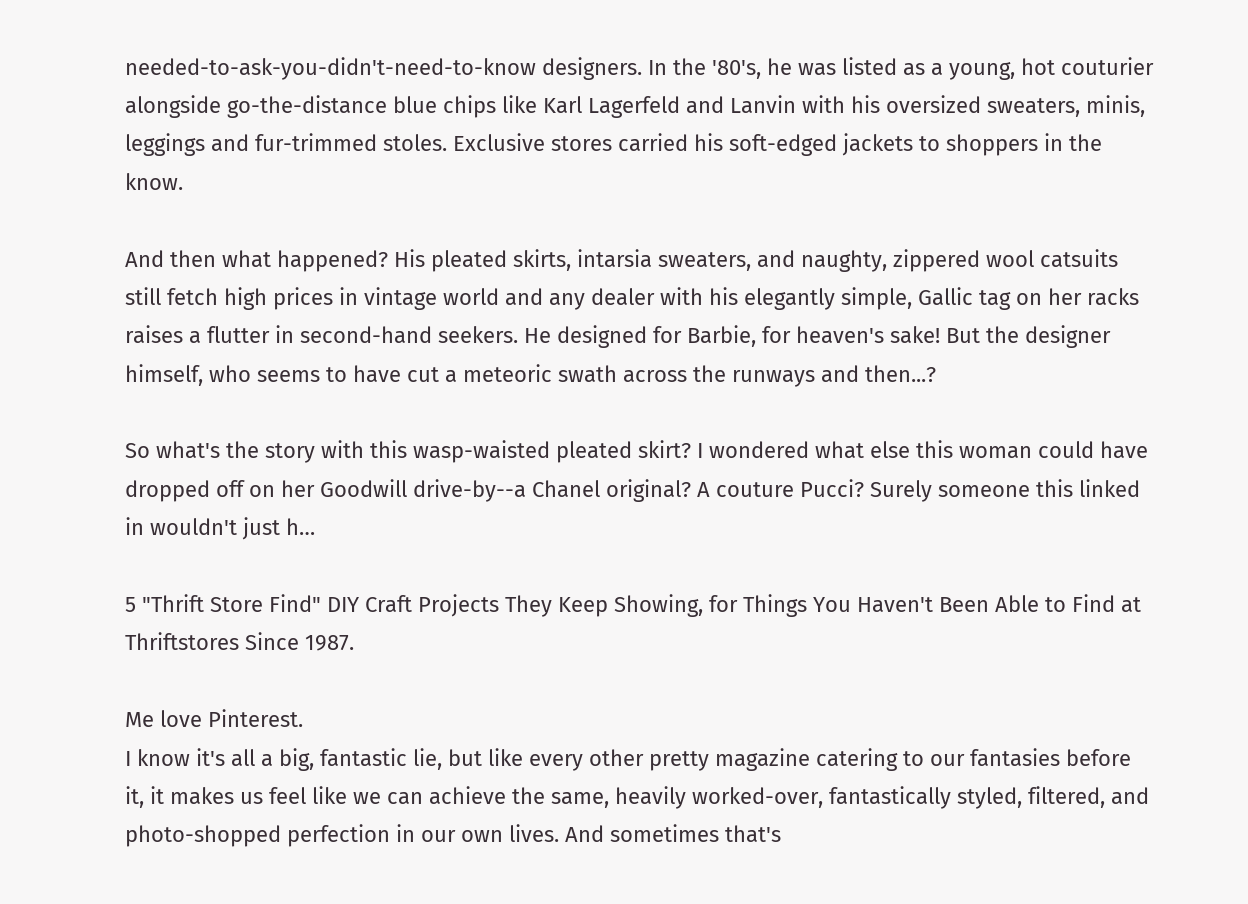needed-to-ask-you-didn't-need-to-know designers. In the '80's, he was listed as a young, hot couturier alongside go-the-distance blue chips like Karl Lagerfeld and Lanvin with his oversized sweaters, minis, leggings and fur-trimmed stoles. Exclusive stores carried his soft-edged jackets to shoppers in the know.

And then what happened? His pleated skirts, intarsia sweaters, and naughty, zippered wool catsuits still fetch high prices in vintage world and any dealer with his elegantly simple, Gallic tag on her racks raises a flutter in second-hand seekers. He designed for Barbie, for heaven's sake! But the designer himself, who seems to have cut a meteoric swath across the runways and then...?

So what's the story with this wasp-waisted pleated skirt? I wondered what else this woman could have dropped off on her Goodwill drive-by--a Chanel original? A couture Pucci? Surely someone this linked in wouldn't just h…

5 "Thrift Store Find" DIY Craft Projects They Keep Showing, for Things You Haven't Been Able to Find at Thriftstores Since 1987.

Me love Pinterest.
I know it's all a big, fantastic lie, but like every other pretty magazine catering to our fantasies before it, it makes us feel like we can achieve the same, heavily worked-over, fantastically styled, filtered, and photo-shopped perfection in our own lives. And sometimes that's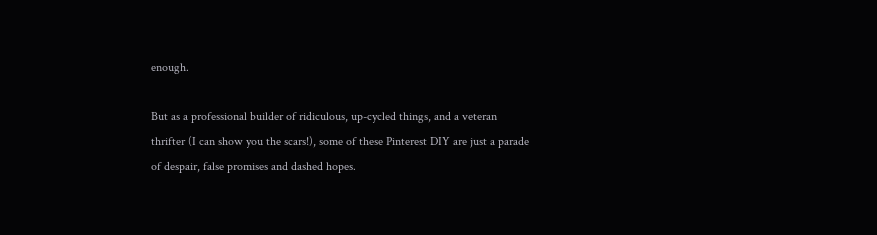enough.

But as a professional builder of ridiculous, up-cycled things, and a veteran thrifter (I can show you the scars!), some of these Pinterest DIY are just a parade of despair, false promises and dashed hopes.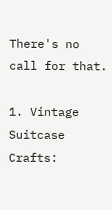There's no call for that.

1. Vintage Suitcase Crafts: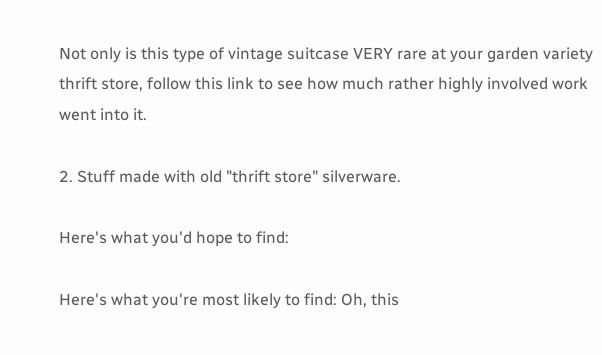Not only is this type of vintage suitcase VERY rare at your garden variety thrift store, follow this link to see how much rather highly involved work went into it.

2. Stuff made with old "thrift store" silverware.

Here's what you'd hope to find:

Here's what you're most likely to find: Oh, this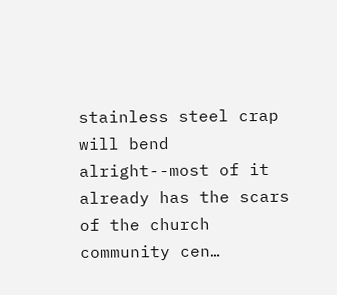stainless steel crap will bend alright--most of it already has the scars of the church community cen…